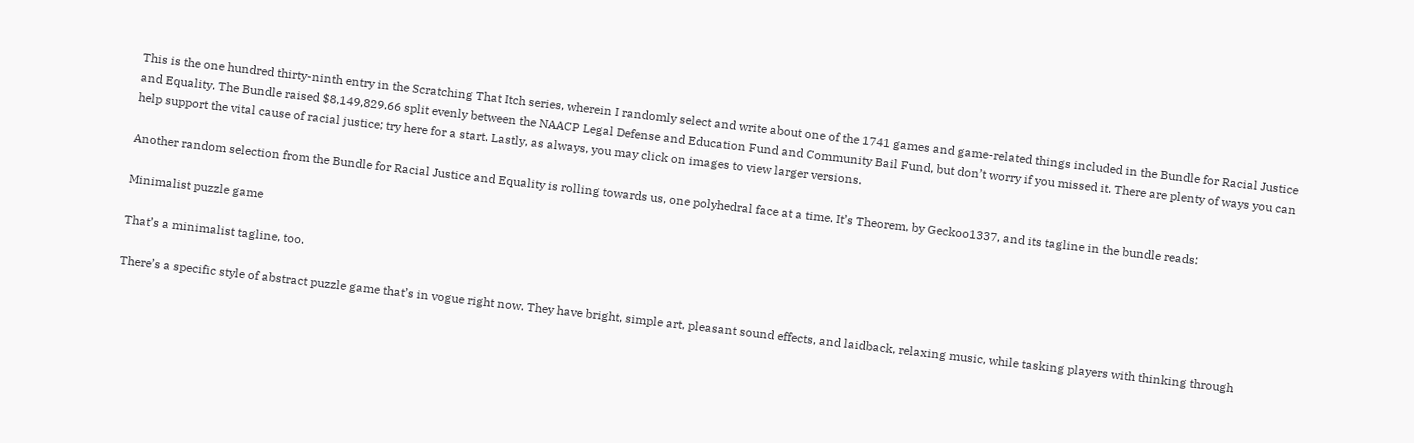This is the one hundred thirty-ninth entry in the Scratching That Itch series, wherein I randomly select and write about one of the 1741 games and game-related things included in the Bundle for Racial Justice and Equality. The Bundle raised $8,149,829.66 split evenly between the NAACP Legal Defense and Education Fund and Community Bail Fund, but don’t worry if you missed it. There are plenty of ways you can help support the vital cause of racial justice; try here for a start. Lastly, as always, you may click on images to view larger versions.

Another random selection from the Bundle for Racial Justice and Equality is rolling towards us, one polyhedral face at a time. It’s Theorem, by Geckoo1337, and its tagline in the bundle reads:

Minimalist puzzle game

That’s a minimalist tagline, too.

There’s a specific style of abstract puzzle game that’s in vogue right now. They have bright, simple art, pleasant sound effects, and laidback, relaxing music, while tasking players with thinking through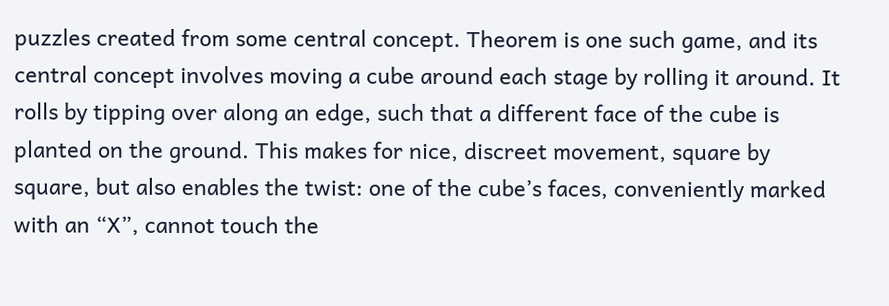puzzles created from some central concept. Theorem is one such game, and its central concept involves moving a cube around each stage by rolling it around. It rolls by tipping over along an edge, such that a different face of the cube is planted on the ground. This makes for nice, discreet movement, square by square, but also enables the twist: one of the cube’s faces, conveniently marked with an “X”, cannot touch the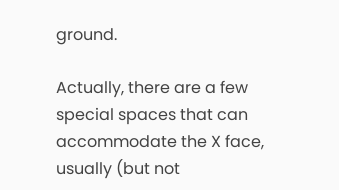ground.

Actually, there are a few special spaces that can accommodate the X face, usually (but not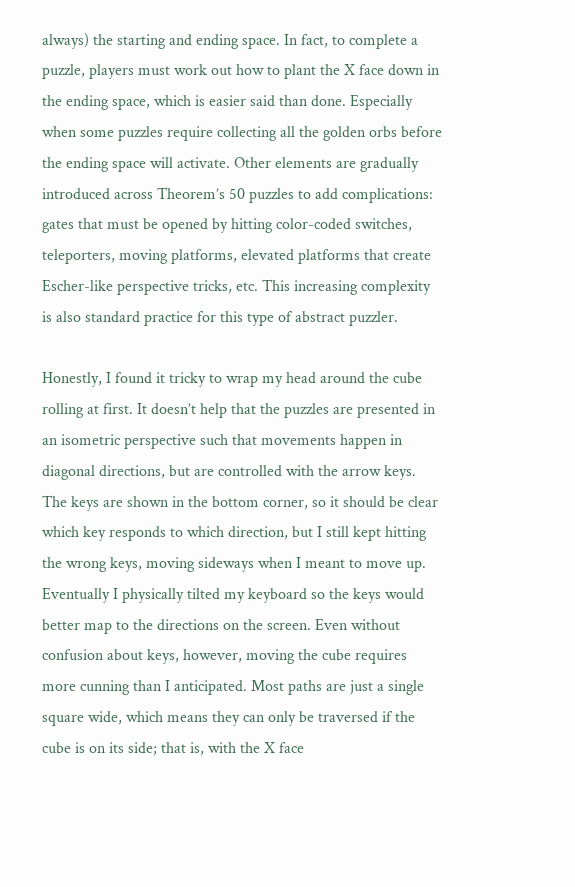always) the starting and ending space. In fact, to complete a puzzle, players must work out how to plant the X face down in the ending space, which is easier said than done. Especially when some puzzles require collecting all the golden orbs before the ending space will activate. Other elements are gradually introduced across Theorem’s 50 puzzles to add complications: gates that must be opened by hitting color-coded switches, teleporters, moving platforms, elevated platforms that create Escher-like perspective tricks, etc. This increasing complexity is also standard practice for this type of abstract puzzler.

Honestly, I found it tricky to wrap my head around the cube rolling at first. It doesn’t help that the puzzles are presented in an isometric perspective such that movements happen in diagonal directions, but are controlled with the arrow keys. The keys are shown in the bottom corner, so it should be clear which key responds to which direction, but I still kept hitting the wrong keys, moving sideways when I meant to move up. Eventually I physically tilted my keyboard so the keys would better map to the directions on the screen. Even without confusion about keys, however, moving the cube requires more cunning than I anticipated. Most paths are just a single square wide, which means they can only be traversed if the cube is on its side; that is, with the X face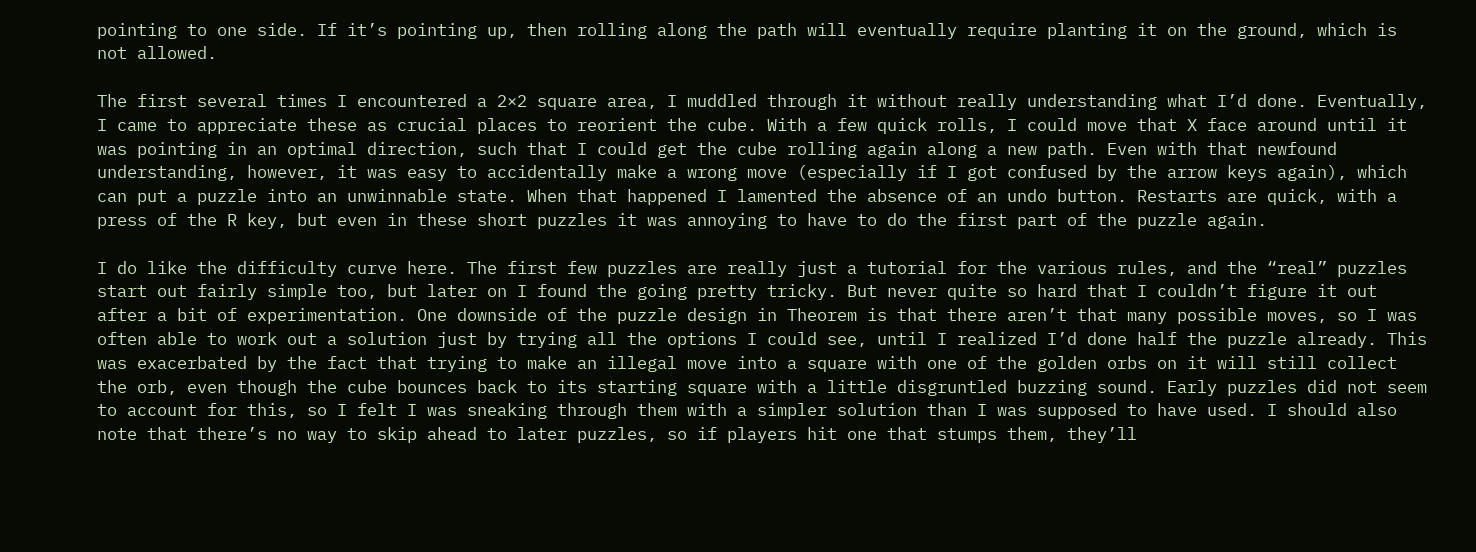pointing to one side. If it’s pointing up, then rolling along the path will eventually require planting it on the ground, which is not allowed.

The first several times I encountered a 2×2 square area, I muddled through it without really understanding what I’d done. Eventually, I came to appreciate these as crucial places to reorient the cube. With a few quick rolls, I could move that X face around until it was pointing in an optimal direction, such that I could get the cube rolling again along a new path. Even with that newfound understanding, however, it was easy to accidentally make a wrong move (especially if I got confused by the arrow keys again), which can put a puzzle into an unwinnable state. When that happened I lamented the absence of an undo button. Restarts are quick, with a press of the R key, but even in these short puzzles it was annoying to have to do the first part of the puzzle again.

I do like the difficulty curve here. The first few puzzles are really just a tutorial for the various rules, and the “real” puzzles start out fairly simple too, but later on I found the going pretty tricky. But never quite so hard that I couldn’t figure it out after a bit of experimentation. One downside of the puzzle design in Theorem is that there aren’t that many possible moves, so I was often able to work out a solution just by trying all the options I could see, until I realized I’d done half the puzzle already. This was exacerbated by the fact that trying to make an illegal move into a square with one of the golden orbs on it will still collect the orb, even though the cube bounces back to its starting square with a little disgruntled buzzing sound. Early puzzles did not seem to account for this, so I felt I was sneaking through them with a simpler solution than I was supposed to have used. I should also note that there’s no way to skip ahead to later puzzles, so if players hit one that stumps them, they’ll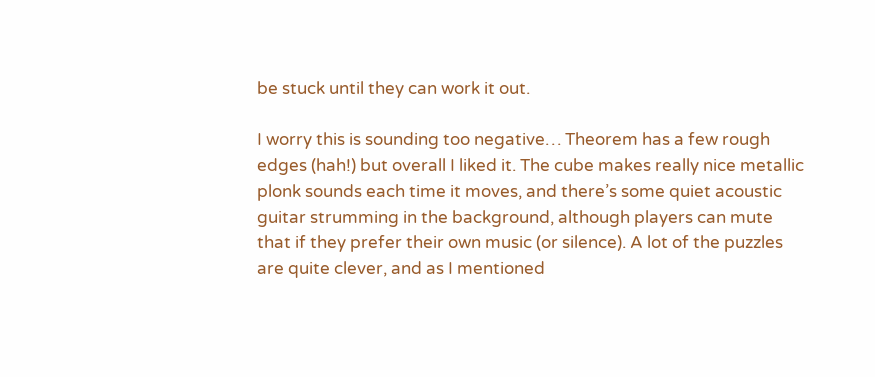be stuck until they can work it out.

I worry this is sounding too negative… Theorem has a few rough edges (hah!) but overall I liked it. The cube makes really nice metallic plonk sounds each time it moves, and there’s some quiet acoustic guitar strumming in the background, although players can mute that if they prefer their own music (or silence). A lot of the puzzles are quite clever, and as I mentioned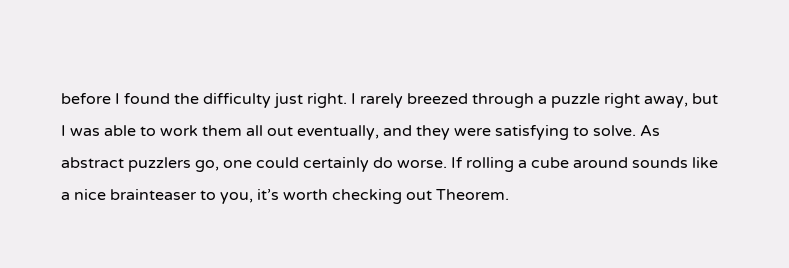before I found the difficulty just right. I rarely breezed through a puzzle right away, but I was able to work them all out eventually, and they were satisfying to solve. As abstract puzzlers go, one could certainly do worse. If rolling a cube around sounds like a nice brainteaser to you, it’s worth checking out Theorem.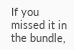If you missed it in the bundle,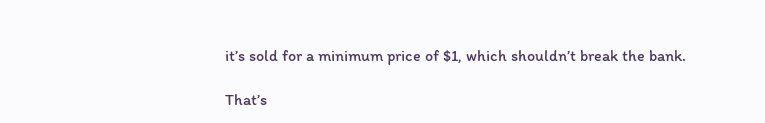it’s sold for a minimum price of $1, which shouldn’t break the bank.

That’s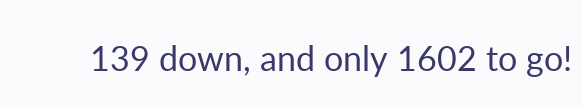139 down, and only 1602 to go!